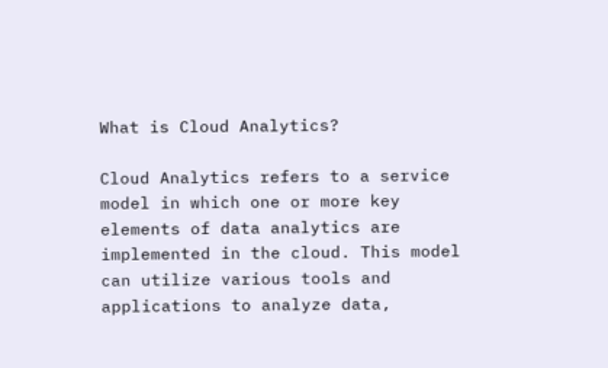What is Cloud Analytics?

Cloud Analytics refers to a service model in which one or more key elements of data analytics are implemented in the cloud. This model can utilize various tools and applications to analyze data,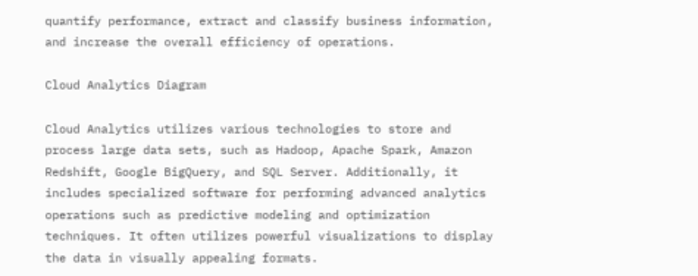quantify performance, extract and classify business information, and increase the overall efficiency of operations.

Cloud Analytics Diagram

Cloud Analytics utilizes various technologies to store and process large data sets, such as Hadoop, Apache Spark, Amazon Redshift, Google BigQuery, and SQL Server. Additionally, it includes specialized software for performing advanced analytics operations such as predictive modeling and optimization techniques. It often utilizes powerful visualizations to display the data in visually appealing formats.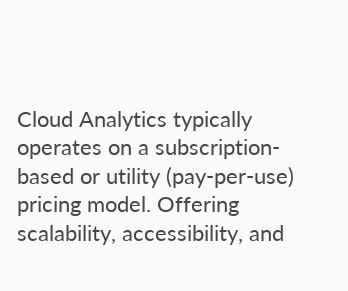Cloud Analytics typically operates on a subscription-based or utility (pay-per-use) pricing model. Offering scalability, accessibility, and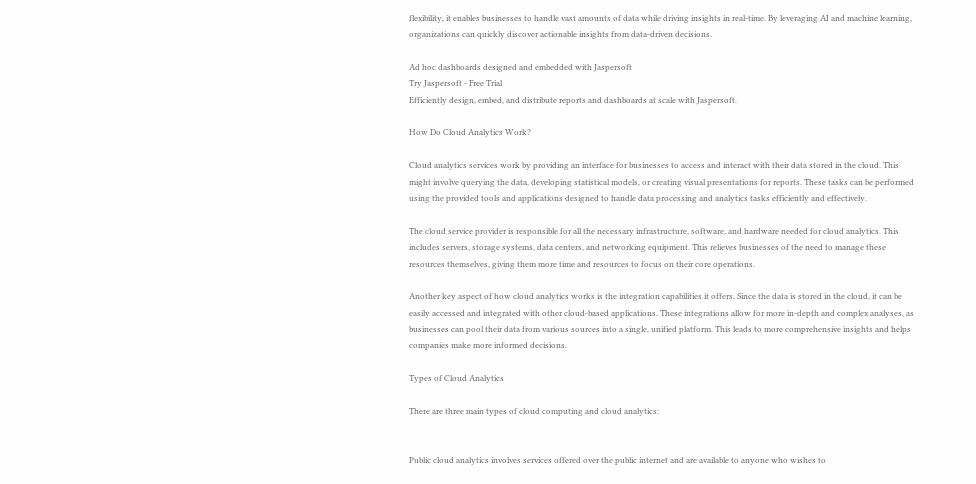flexibility, it enables businesses to handle vast amounts of data while driving insights in real-time. By leveraging AI and machine learning, organizations can quickly discover actionable insights from data-driven decisions.

Ad hoc dashboards designed and embedded with Jaspersoft
Try Jaspersoft - Free Trial
Efficiently design, embed, and distribute reports and dashboards at scale with Jaspersoft.

How Do Cloud Analytics Work?

Cloud analytics services work by providing an interface for businesses to access and interact with their data stored in the cloud. This might involve querying the data, developing statistical models, or creating visual presentations for reports. These tasks can be performed using the provided tools and applications designed to handle data processing and analytics tasks efficiently and effectively.

The cloud service provider is responsible for all the necessary infrastructure, software, and hardware needed for cloud analytics. This includes servers, storage systems, data centers, and networking equipment. This relieves businesses of the need to manage these resources themselves, giving them more time and resources to focus on their core operations.

Another key aspect of how cloud analytics works is the integration capabilities it offers. Since the data is stored in the cloud, it can be easily accessed and integrated with other cloud-based applications. These integrations allow for more in-depth and complex analyses, as businesses can pool their data from various sources into a single, unified platform. This leads to more comprehensive insights and helps companies make more informed decisions.

Types of Cloud Analytics

There are three main types of cloud computing and cloud analytics:


Public cloud analytics involves services offered over the public internet and are available to anyone who wishes to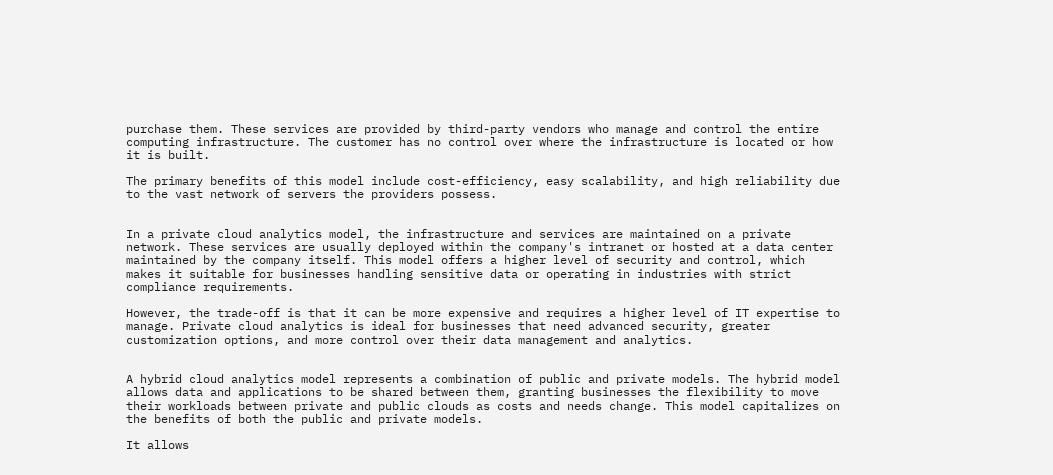purchase them. These services are provided by third-party vendors who manage and control the entire computing infrastructure. The customer has no control over where the infrastructure is located or how it is built.

The primary benefits of this model include cost-efficiency, easy scalability, and high reliability due to the vast network of servers the providers possess.


In a private cloud analytics model, the infrastructure and services are maintained on a private network. These services are usually deployed within the company's intranet or hosted at a data center maintained by the company itself. This model offers a higher level of security and control, which makes it suitable for businesses handling sensitive data or operating in industries with strict compliance requirements.

However, the trade-off is that it can be more expensive and requires a higher level of IT expertise to manage. Private cloud analytics is ideal for businesses that need advanced security, greater customization options, and more control over their data management and analytics.


A hybrid cloud analytics model represents a combination of public and private models. The hybrid model allows data and applications to be shared between them, granting businesses the flexibility to move their workloads between private and public clouds as costs and needs change. This model capitalizes on the benefits of both the public and private models.

It allows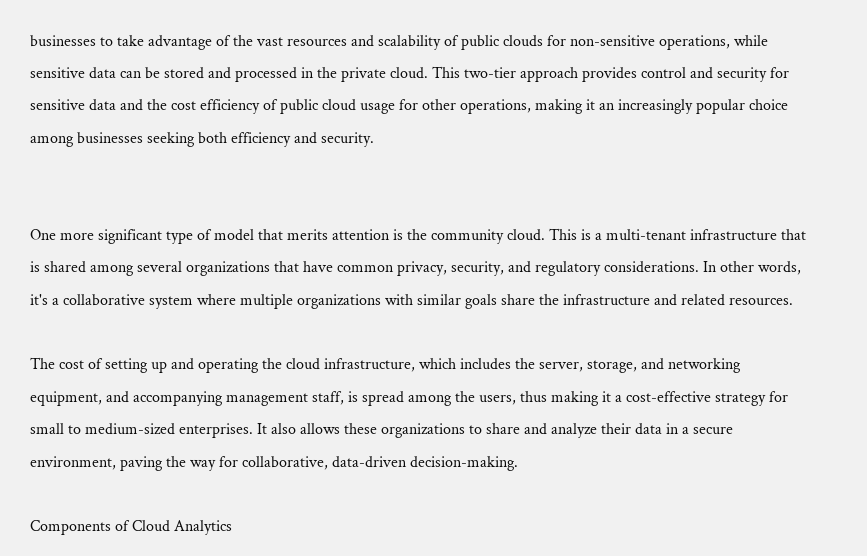businesses to take advantage of the vast resources and scalability of public clouds for non-sensitive operations, while sensitive data can be stored and processed in the private cloud. This two-tier approach provides control and security for sensitive data and the cost efficiency of public cloud usage for other operations, making it an increasingly popular choice among businesses seeking both efficiency and security.


One more significant type of model that merits attention is the community cloud. This is a multi-tenant infrastructure that is shared among several organizations that have common privacy, security, and regulatory considerations. In other words, it's a collaborative system where multiple organizations with similar goals share the infrastructure and related resources.

The cost of setting up and operating the cloud infrastructure, which includes the server, storage, and networking equipment, and accompanying management staff, is spread among the users, thus making it a cost-effective strategy for small to medium-sized enterprises. It also allows these organizations to share and analyze their data in a secure environment, paving the way for collaborative, data-driven decision-making.

Components of Cloud Analytics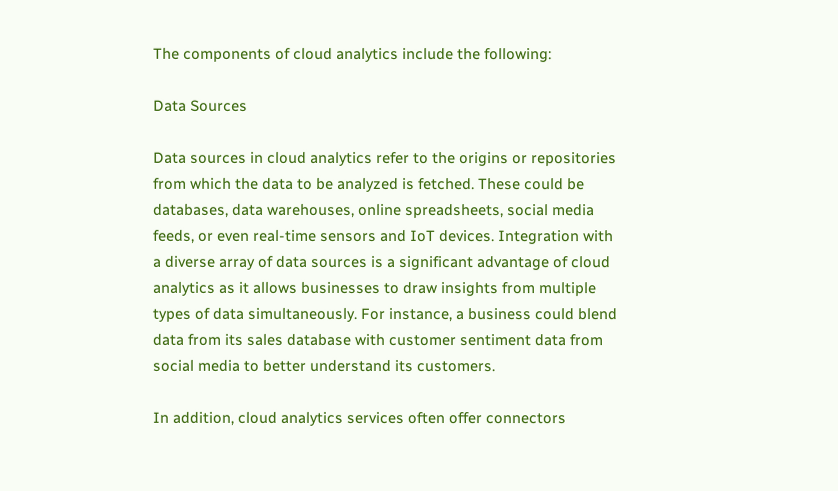The components of cloud analytics include the following:

Data Sources

Data sources in cloud analytics refer to the origins or repositories from which the data to be analyzed is fetched. These could be databases, data warehouses, online spreadsheets, social media feeds, or even real-time sensors and IoT devices. Integration with a diverse array of data sources is a significant advantage of cloud analytics as it allows businesses to draw insights from multiple types of data simultaneously. For instance, a business could blend data from its sales database with customer sentiment data from social media to better understand its customers.

In addition, cloud analytics services often offer connectors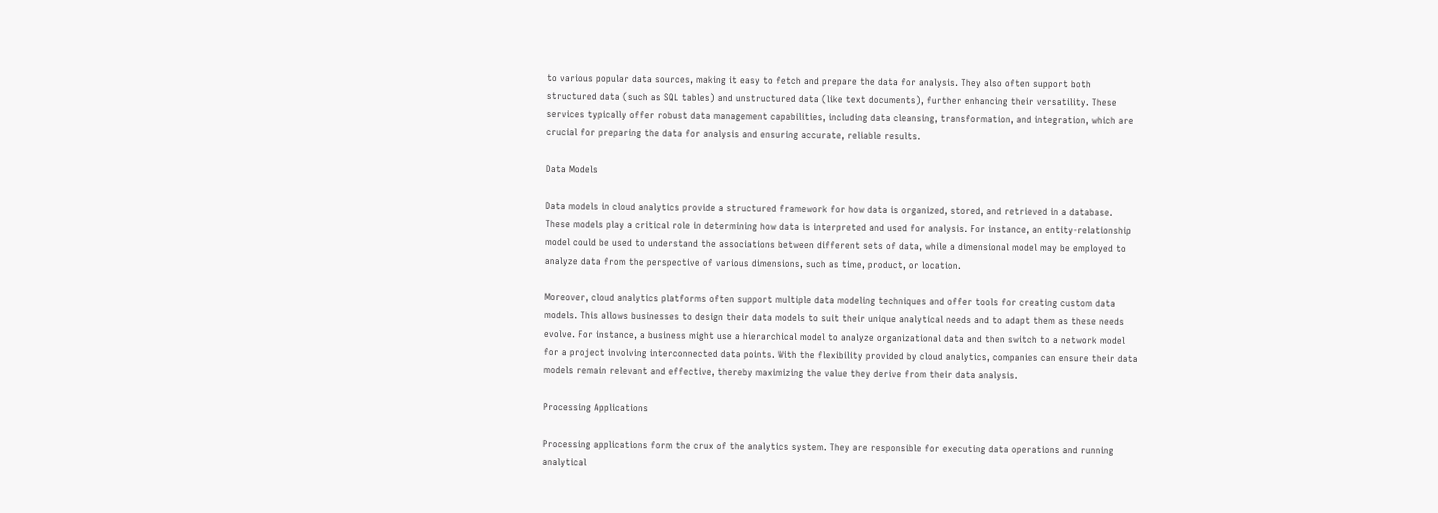to various popular data sources, making it easy to fetch and prepare the data for analysis. They also often support both structured data (such as SQL tables) and unstructured data (like text documents), further enhancing their versatility. These services typically offer robust data management capabilities, including data cleansing, transformation, and integration, which are crucial for preparing the data for analysis and ensuring accurate, reliable results.

Data Models

Data models in cloud analytics provide a structured framework for how data is organized, stored, and retrieved in a database. These models play a critical role in determining how data is interpreted and used for analysis. For instance, an entity-relationship model could be used to understand the associations between different sets of data, while a dimensional model may be employed to analyze data from the perspective of various dimensions, such as time, product, or location.

Moreover, cloud analytics platforms often support multiple data modeling techniques and offer tools for creating custom data models. This allows businesses to design their data models to suit their unique analytical needs and to adapt them as these needs evolve. For instance, a business might use a hierarchical model to analyze organizational data and then switch to a network model for a project involving interconnected data points. With the flexibility provided by cloud analytics, companies can ensure their data models remain relevant and effective, thereby maximizing the value they derive from their data analysis.

Processing Applications

Processing applications form the crux of the analytics system. They are responsible for executing data operations and running analytical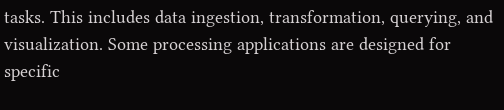tasks. This includes data ingestion, transformation, querying, and visualization. Some processing applications are designed for specific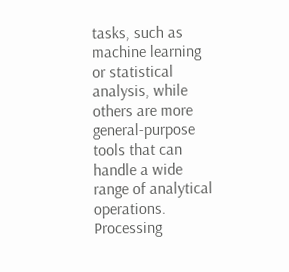tasks, such as machine learning or statistical analysis, while others are more general-purpose tools that can handle a wide range of analytical operations. Processing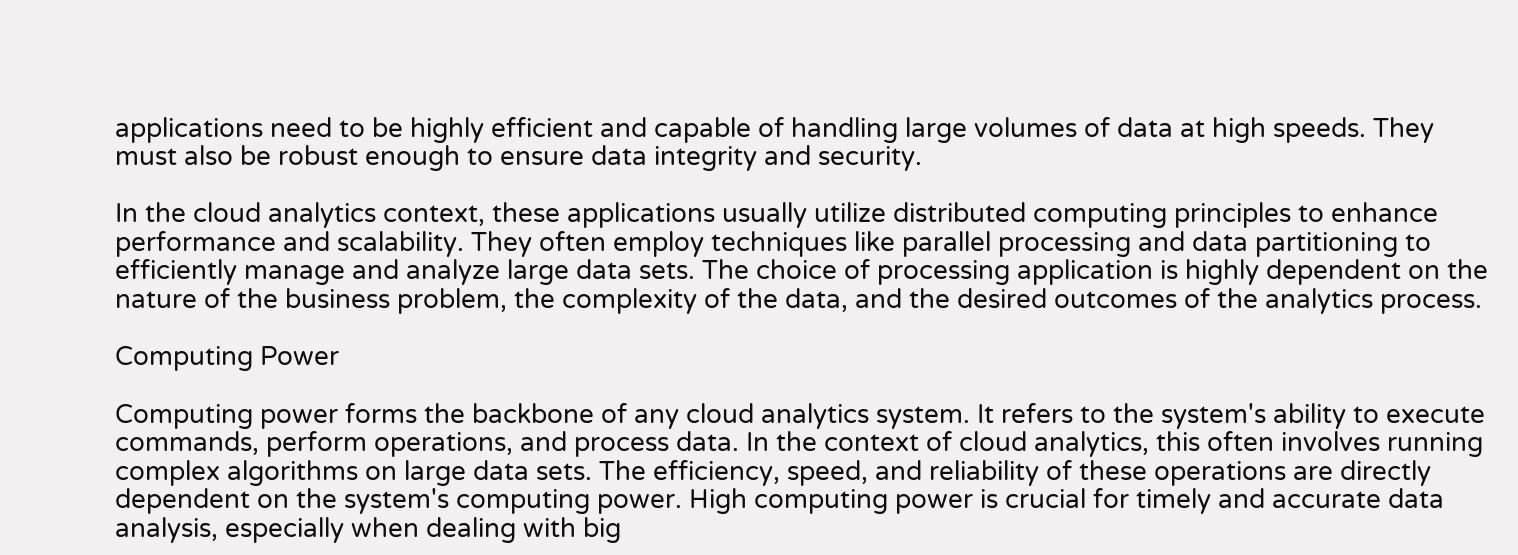applications need to be highly efficient and capable of handling large volumes of data at high speeds. They must also be robust enough to ensure data integrity and security.

In the cloud analytics context, these applications usually utilize distributed computing principles to enhance performance and scalability. They often employ techniques like parallel processing and data partitioning to efficiently manage and analyze large data sets. The choice of processing application is highly dependent on the nature of the business problem, the complexity of the data, and the desired outcomes of the analytics process.

Computing Power

Computing power forms the backbone of any cloud analytics system. It refers to the system's ability to execute commands, perform operations, and process data. In the context of cloud analytics, this often involves running complex algorithms on large data sets. The efficiency, speed, and reliability of these operations are directly dependent on the system's computing power. High computing power is crucial for timely and accurate data analysis, especially when dealing with big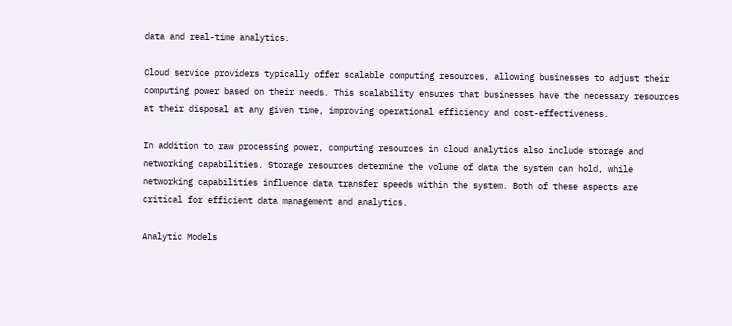data and real-time analytics.

Cloud service providers typically offer scalable computing resources, allowing businesses to adjust their computing power based on their needs. This scalability ensures that businesses have the necessary resources at their disposal at any given time, improving operational efficiency and cost-effectiveness.

In addition to raw processing power, computing resources in cloud analytics also include storage and networking capabilities. Storage resources determine the volume of data the system can hold, while networking capabilities influence data transfer speeds within the system. Both of these aspects are critical for efficient data management and analytics.

Analytic Models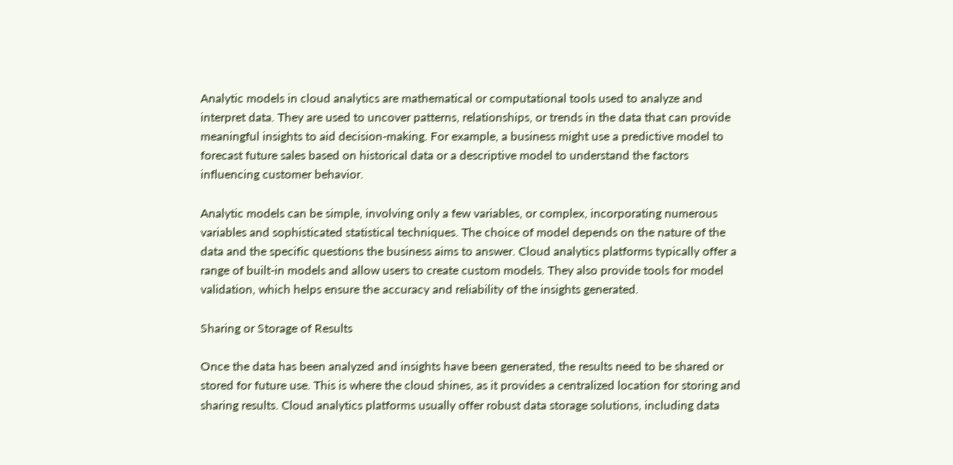Analytic models in cloud analytics are mathematical or computational tools used to analyze and interpret data. They are used to uncover patterns, relationships, or trends in the data that can provide meaningful insights to aid decision-making. For example, a business might use a predictive model to forecast future sales based on historical data or a descriptive model to understand the factors influencing customer behavior.

Analytic models can be simple, involving only a few variables, or complex, incorporating numerous variables and sophisticated statistical techniques. The choice of model depends on the nature of the data and the specific questions the business aims to answer. Cloud analytics platforms typically offer a range of built-in models and allow users to create custom models. They also provide tools for model validation, which helps ensure the accuracy and reliability of the insights generated.

Sharing or Storage of Results

Once the data has been analyzed and insights have been generated, the results need to be shared or stored for future use. This is where the cloud shines, as it provides a centralized location for storing and sharing results. Cloud analytics platforms usually offer robust data storage solutions, including data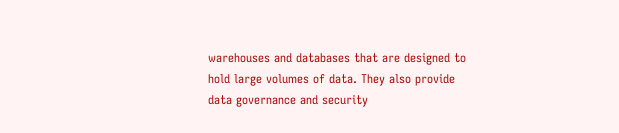warehouses and databases that are designed to hold large volumes of data. They also provide data governance and security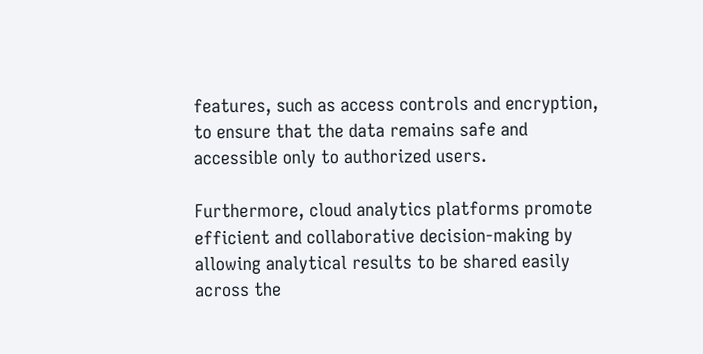features, such as access controls and encryption, to ensure that the data remains safe and accessible only to authorized users.

Furthermore, cloud analytics platforms promote efficient and collaborative decision-making by allowing analytical results to be shared easily across the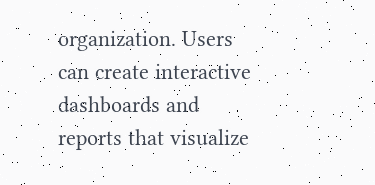organization. Users can create interactive dashboards and reports that visualize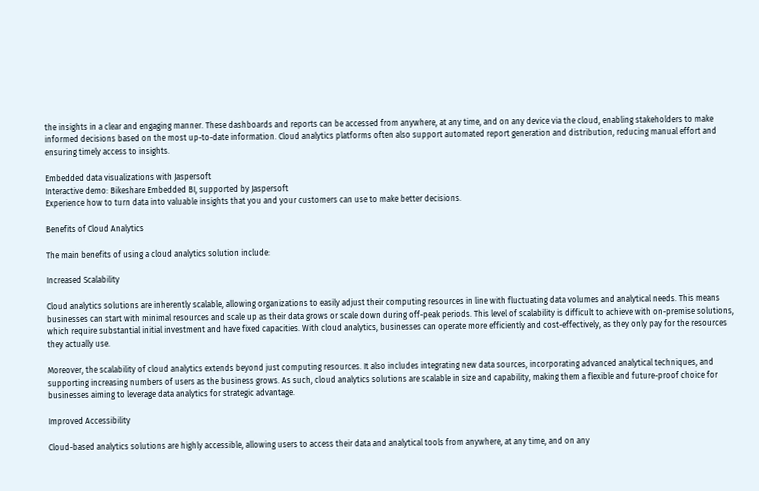the insights in a clear and engaging manner. These dashboards and reports can be accessed from anywhere, at any time, and on any device via the cloud, enabling stakeholders to make informed decisions based on the most up-to-date information. Cloud analytics platforms often also support automated report generation and distribution, reducing manual effort and ensuring timely access to insights.

Embedded data visualizations with Jaspersoft
Interactive demo: Bikeshare Embedded BI, supported by Jaspersoft
Experience how to turn data into valuable insights that you and your customers can use to make better decisions.

Benefits of Cloud Analytics

The main benefits of using a cloud analytics solution include:

Increased Scalability

Cloud analytics solutions are inherently scalable, allowing organizations to easily adjust their computing resources in line with fluctuating data volumes and analytical needs. This means businesses can start with minimal resources and scale up as their data grows or scale down during off-peak periods. This level of scalability is difficult to achieve with on-premise solutions, which require substantial initial investment and have fixed capacities. With cloud analytics, businesses can operate more efficiently and cost-effectively, as they only pay for the resources they actually use.

Moreover, the scalability of cloud analytics extends beyond just computing resources. It also includes integrating new data sources, incorporating advanced analytical techniques, and supporting increasing numbers of users as the business grows. As such, cloud analytics solutions are scalable in size and capability, making them a flexible and future-proof choice for businesses aiming to leverage data analytics for strategic advantage.

Improved Accessibility

Cloud-based analytics solutions are highly accessible, allowing users to access their data and analytical tools from anywhere, at any time, and on any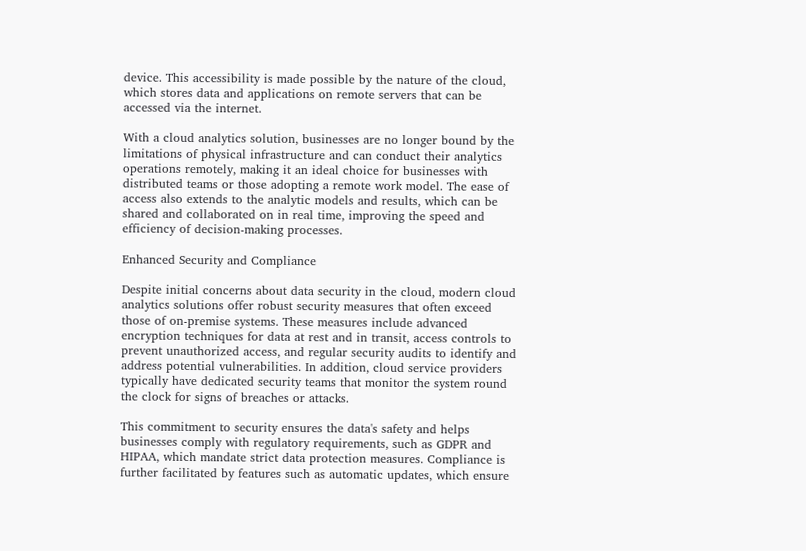device. This accessibility is made possible by the nature of the cloud, which stores data and applications on remote servers that can be accessed via the internet.

With a cloud analytics solution, businesses are no longer bound by the limitations of physical infrastructure and can conduct their analytics operations remotely, making it an ideal choice for businesses with distributed teams or those adopting a remote work model. The ease of access also extends to the analytic models and results, which can be shared and collaborated on in real time, improving the speed and efficiency of decision-making processes.

Enhanced Security and Compliance

Despite initial concerns about data security in the cloud, modern cloud analytics solutions offer robust security measures that often exceed those of on-premise systems. These measures include advanced encryption techniques for data at rest and in transit, access controls to prevent unauthorized access, and regular security audits to identify and address potential vulnerabilities. In addition, cloud service providers typically have dedicated security teams that monitor the system round the clock for signs of breaches or attacks.

This commitment to security ensures the data's safety and helps businesses comply with regulatory requirements, such as GDPR and HIPAA, which mandate strict data protection measures. Compliance is further facilitated by features such as automatic updates, which ensure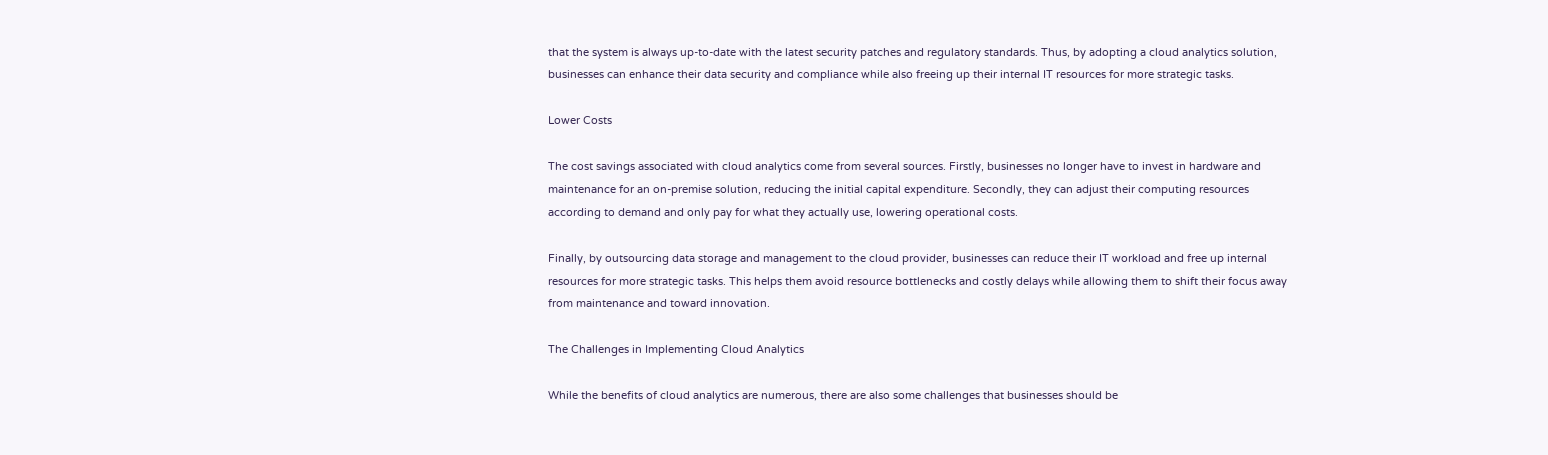that the system is always up-to-date with the latest security patches and regulatory standards. Thus, by adopting a cloud analytics solution, businesses can enhance their data security and compliance while also freeing up their internal IT resources for more strategic tasks.

Lower Costs

The cost savings associated with cloud analytics come from several sources. Firstly, businesses no longer have to invest in hardware and maintenance for an on-premise solution, reducing the initial capital expenditure. Secondly, they can adjust their computing resources according to demand and only pay for what they actually use, lowering operational costs.

Finally, by outsourcing data storage and management to the cloud provider, businesses can reduce their IT workload and free up internal resources for more strategic tasks. This helps them avoid resource bottlenecks and costly delays while allowing them to shift their focus away from maintenance and toward innovation.

The Challenges in Implementing Cloud Analytics

While the benefits of cloud analytics are numerous, there are also some challenges that businesses should be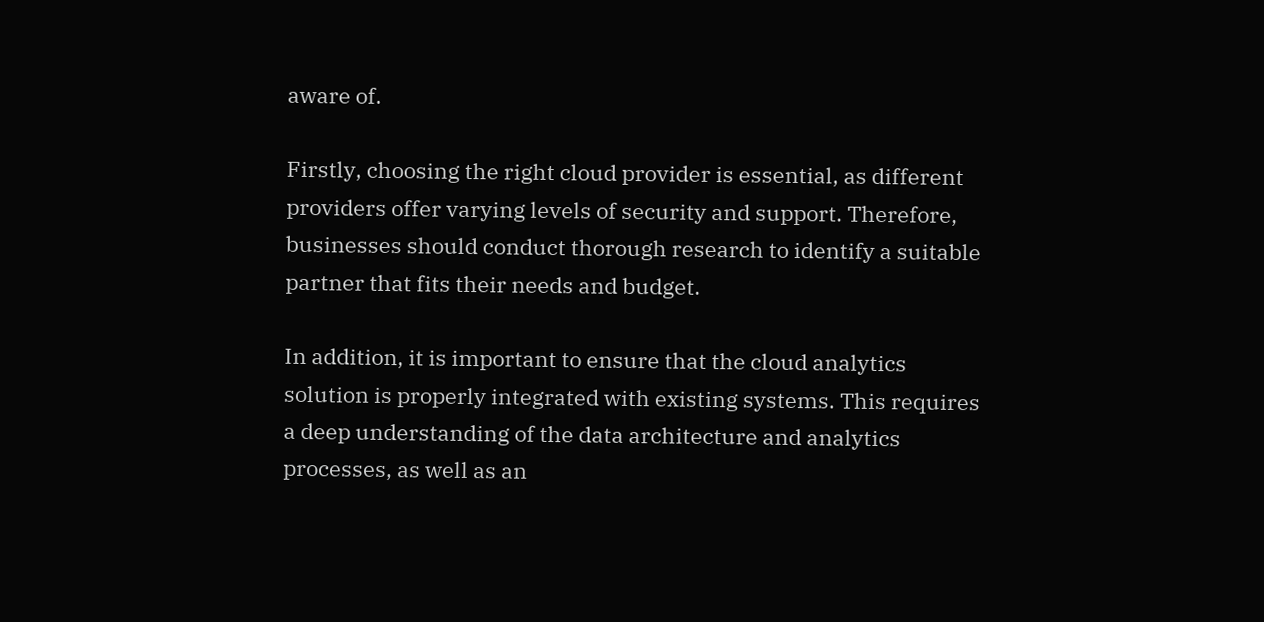aware of.

Firstly, choosing the right cloud provider is essential, as different providers offer varying levels of security and support. Therefore, businesses should conduct thorough research to identify a suitable partner that fits their needs and budget.

In addition, it is important to ensure that the cloud analytics solution is properly integrated with existing systems. This requires a deep understanding of the data architecture and analytics processes, as well as an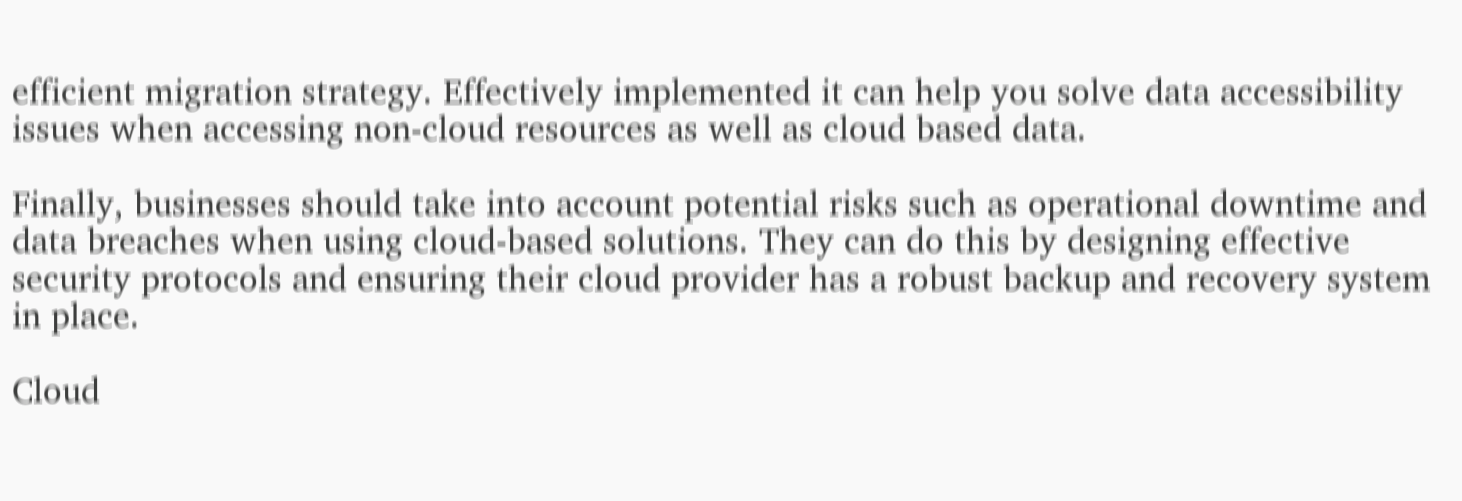efficient migration strategy. Effectively implemented it can help you solve data accessibility issues when accessing non-cloud resources as well as cloud based data.

Finally, businesses should take into account potential risks such as operational downtime and data breaches when using cloud-based solutions. They can do this by designing effective security protocols and ensuring their cloud provider has a robust backup and recovery system in place.

Cloud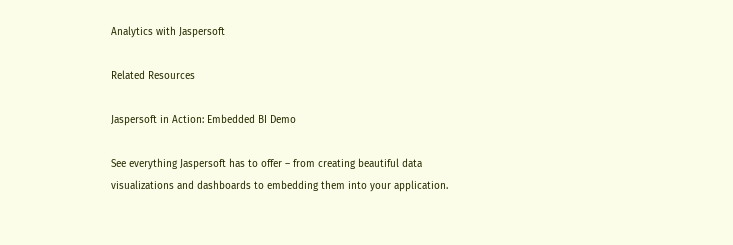Analytics with Jaspersoft

Related Resources

Jaspersoft in Action: Embedded BI Demo

See everything Jaspersoft has to offer – from creating beautiful data visualizations and dashboards to embedding them into your application.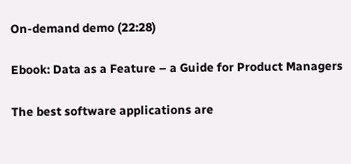On-demand demo (22:28)

Ebook: Data as a Feature – a Guide for Product Managers

The best software applications are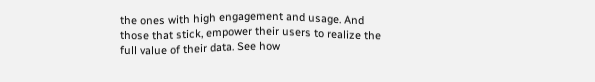the ones with high engagement and usage. And those that stick, empower their users to realize the full value of their data. See how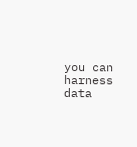you can harness data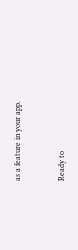as a feature in your app.


Ready to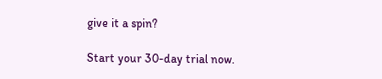give it a spin?

Start your 30-day trial now.